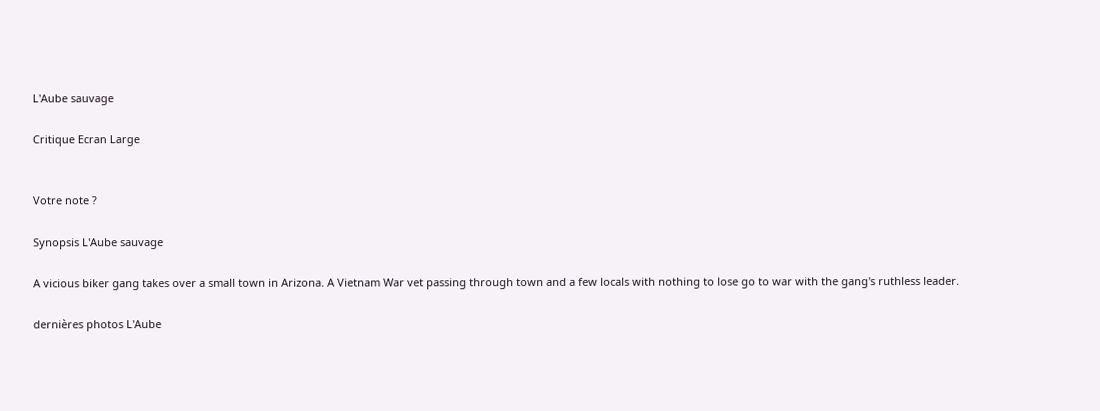L'Aube sauvage

Critique Ecran Large


Votre note ?

Synopsis L'Aube sauvage

A vicious biker gang takes over a small town in Arizona. A Vietnam War vet passing through town and a few locals with nothing to lose go to war with the gang's ruthless leader.

dernières photos L'Aube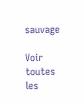sauvage

Voir toutes les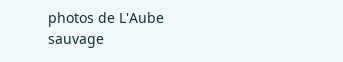photos de L'Aube sauvage